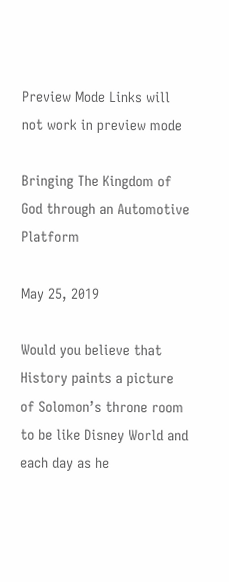Preview Mode Links will not work in preview mode

Bringing The Kingdom of God through an Automotive Platform

May 25, 2019

Would you believe that History paints a picture of Solomon’s throne room to be like Disney World and each day as he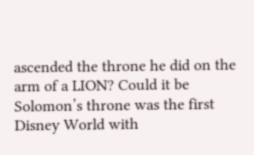ascended the throne he did on the arm of a LION? Could it be Solomon’s throne was the first Disney World with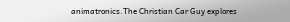animatronics.The Christian Car Guy explores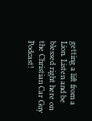getting a lift from a Lion. Listen and be blessed right here on the Christian Car Guy Podcast!